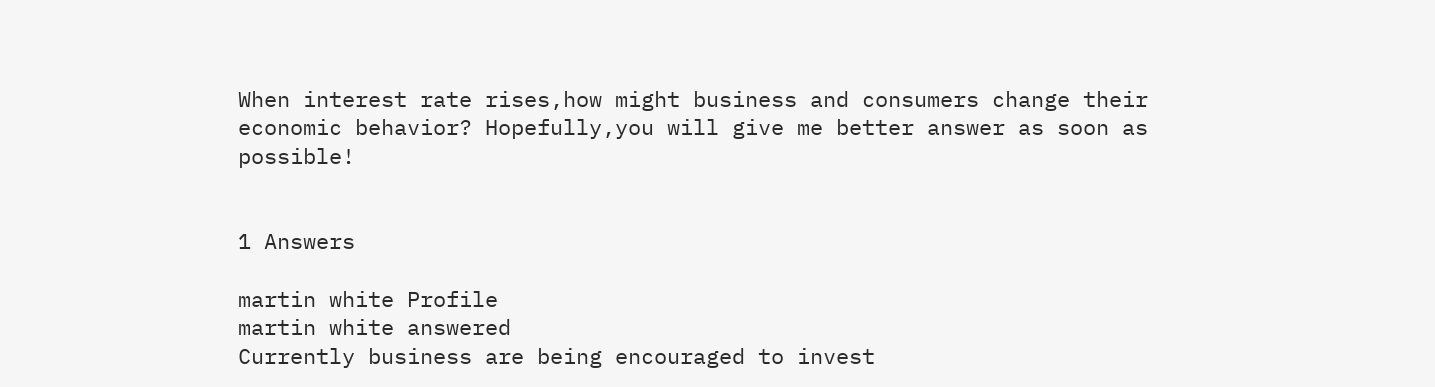When interest rate rises,how might business and consumers change their economic behavior? Hopefully,you will give me better answer as soon as possible!


1 Answers

martin white Profile
martin white answered
Currently business are being encouraged to invest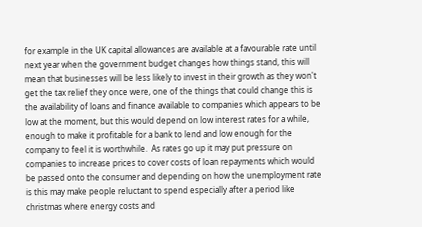for example in the UK capital allowances are available at a favourable rate until next year when the government budget changes how things stand, this will mean that businesses will be less likely to invest in their growth as they won't get the tax relief they once were, one of the things that could change this is the availability of loans and finance available to companies which appears to be low at the moment, but this would depend on low interest rates for a while, enough to make it profitable for a bank to lend and low enough for the company to feel it is worthwhile.  As rates go up it may put pressure on companies to increase prices to cover costs of loan repayments which would be passed onto the consumer and depending on how the unemployment rate is this may make people reluctant to spend especially after a period like christmas where energy costs and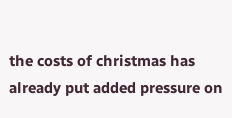the costs of christmas has already put added pressure on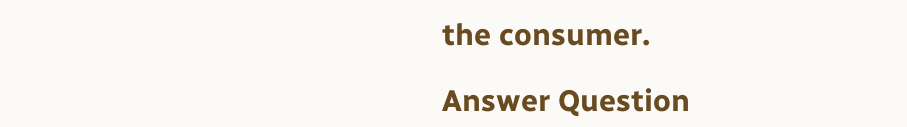the consumer.

Answer Question